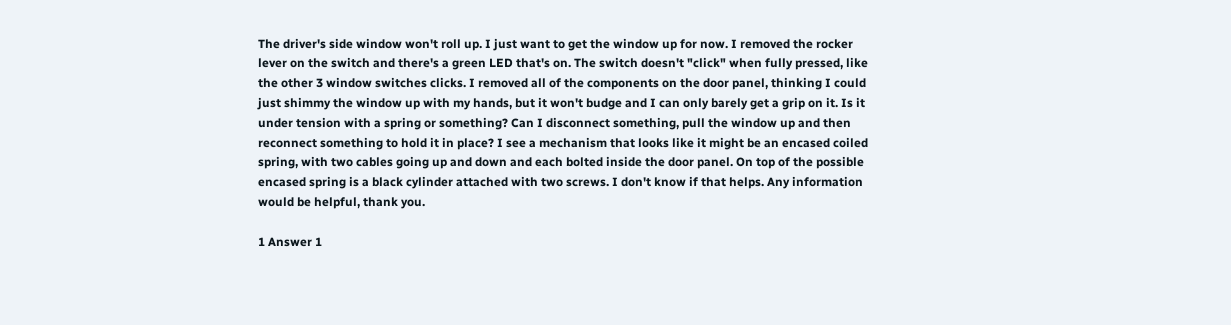The driver's side window won't roll up. I just want to get the window up for now. I removed the rocker lever on the switch and there's a green LED that's on. The switch doesn't "click" when fully pressed, like the other 3 window switches clicks. I removed all of the components on the door panel, thinking I could just shimmy the window up with my hands, but it won't budge and I can only barely get a grip on it. Is it under tension with a spring or something? Can I disconnect something, pull the window up and then reconnect something to hold it in place? I see a mechanism that looks like it might be an encased coiled spring, with two cables going up and down and each bolted inside the door panel. On top of the possible encased spring is a black cylinder attached with two screws. I don't know if that helps. Any information would be helpful, thank you.

1 Answer 1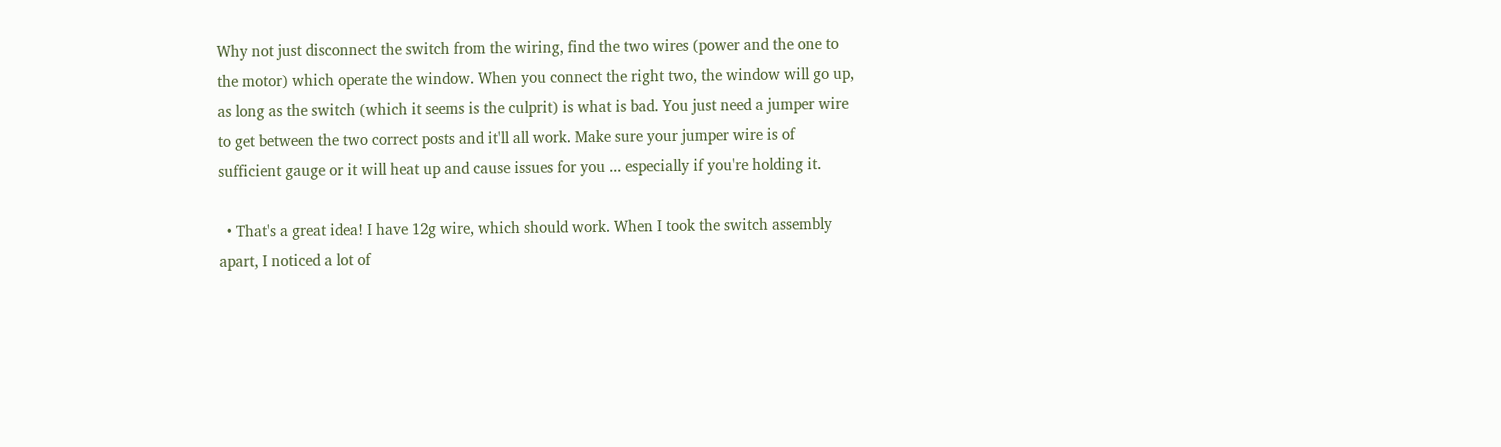Why not just disconnect the switch from the wiring, find the two wires (power and the one to the motor) which operate the window. When you connect the right two, the window will go up, as long as the switch (which it seems is the culprit) is what is bad. You just need a jumper wire to get between the two correct posts and it'll all work. Make sure your jumper wire is of sufficient gauge or it will heat up and cause issues for you ... especially if you're holding it.

  • That's a great idea! I have 12g wire, which should work. When I took the switch assembly apart, I noticed a lot of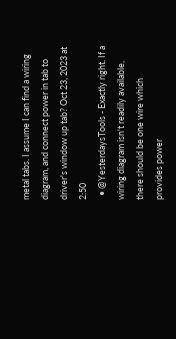metal tabs. I assume I can find a wiring diagram, and connect power in tab to driver's window up tab? Oct 23, 2023 at 2:50
  • @YesterdaysTools - Exactly right. If a wiring diagram isn't readily available, there should be one wire which provides power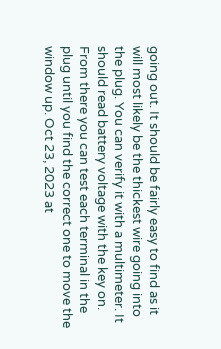going out. It should be fairly easy to find as it will most likely be the thickest wire going into the plug. You can verify it with a multimeter. It should read battery voltage with the key on. From there you can test each terminal in the plug until you find the correct one to move the window up. Oct 23, 2023 at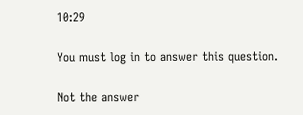10:29

You must log in to answer this question.

Not the answer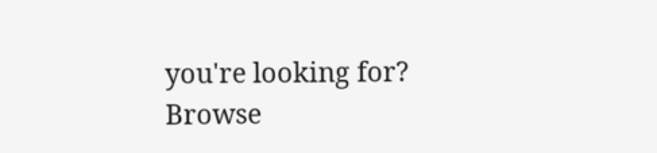you're looking for? Browse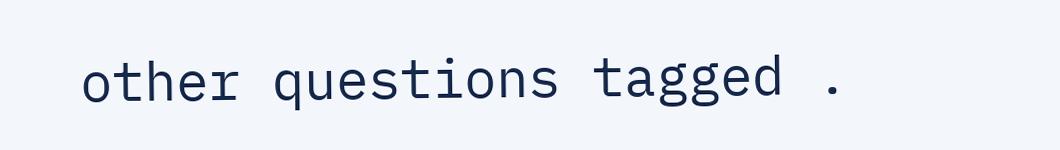other questions tagged .